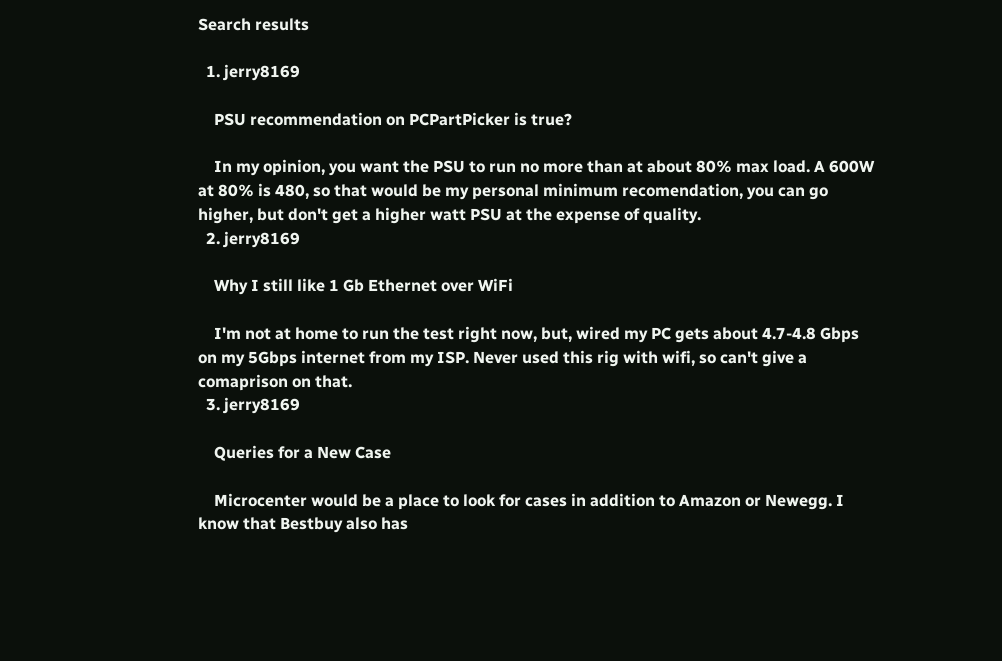Search results

  1. jerry8169

    PSU recommendation on PCPartPicker is true?

    In my opinion, you want the PSU to run no more than at about 80% max load. A 600W at 80% is 480, so that would be my personal minimum recomendation, you can go higher, but don't get a higher watt PSU at the expense of quality.
  2. jerry8169

    Why I still like 1 Gb Ethernet over WiFi

    I'm not at home to run the test right now, but, wired my PC gets about 4.7-4.8 Gbps on my 5Gbps internet from my ISP. Never used this rig with wifi, so can't give a comaprison on that.
  3. jerry8169

    Queries for a New Case

    Microcenter would be a place to look for cases in addition to Amazon or Newegg. I know that Bestbuy also has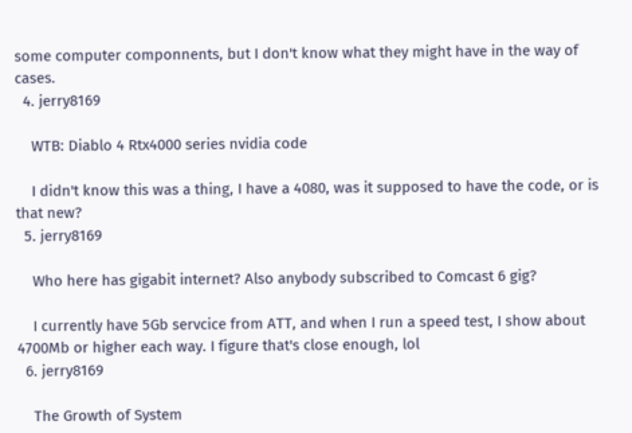some computer componnents, but I don't know what they might have in the way of cases.
  4. jerry8169

    WTB: Diablo 4 Rtx4000 series nvidia code

    I didn't know this was a thing, I have a 4080, was it supposed to have the code, or is that new?
  5. jerry8169

    Who here has gigabit internet? Also anybody subscribed to Comcast 6 gig?

    I currently have 5Gb servcice from ATT, and when I run a speed test, I show about 4700Mb or higher each way. I figure that's close enough, lol
  6. jerry8169

    The Growth of System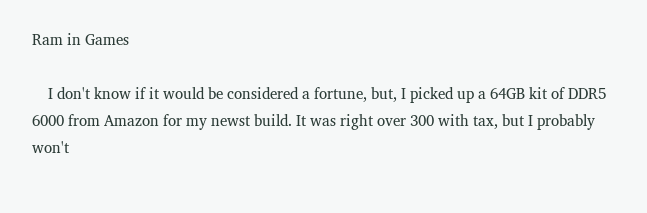Ram in Games

    I don't know if it would be considered a fortune, but, I picked up a 64GB kit of DDR5 6000 from Amazon for my newst build. It was right over 300 with tax, but I probably won't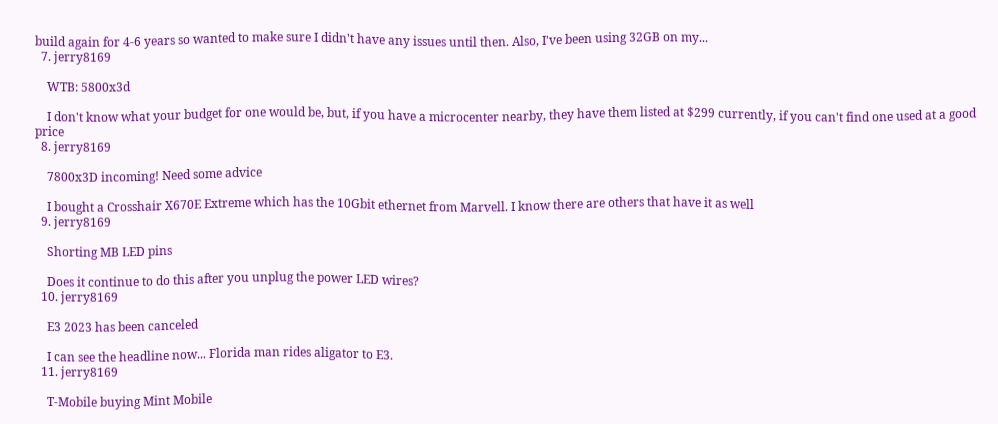build again for 4-6 years so wanted to make sure I didn't have any issues until then. Also, I've been using 32GB on my...
  7. jerry8169

    WTB: 5800x3d

    I don't know what your budget for one would be, but, if you have a microcenter nearby, they have them listed at $299 currently, if you can't find one used at a good price
  8. jerry8169

    7800x3D incoming! Need some advice

    I bought a Crosshair X670E Extreme which has the 10Gbit ethernet from Marvell. I know there are others that have it as well
  9. jerry8169

    Shorting MB LED pins

    Does it continue to do this after you unplug the power LED wires?
  10. jerry8169

    E3 2023 has been canceled

    I can see the headline now... Florida man rides aligator to E3.
  11. jerry8169

    T-Mobile buying Mint Mobile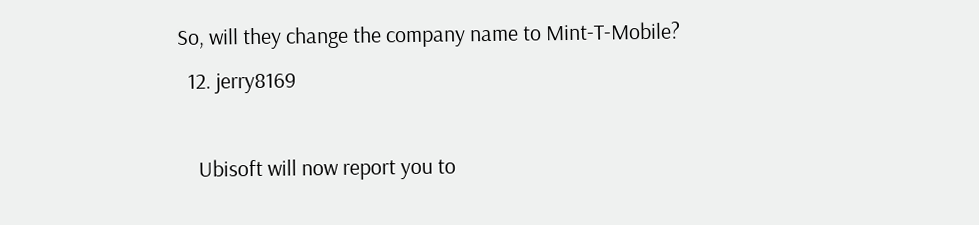So, will they change the company name to Mint-T-Mobile?
  12. jerry8169

    Ubisoft will now report you to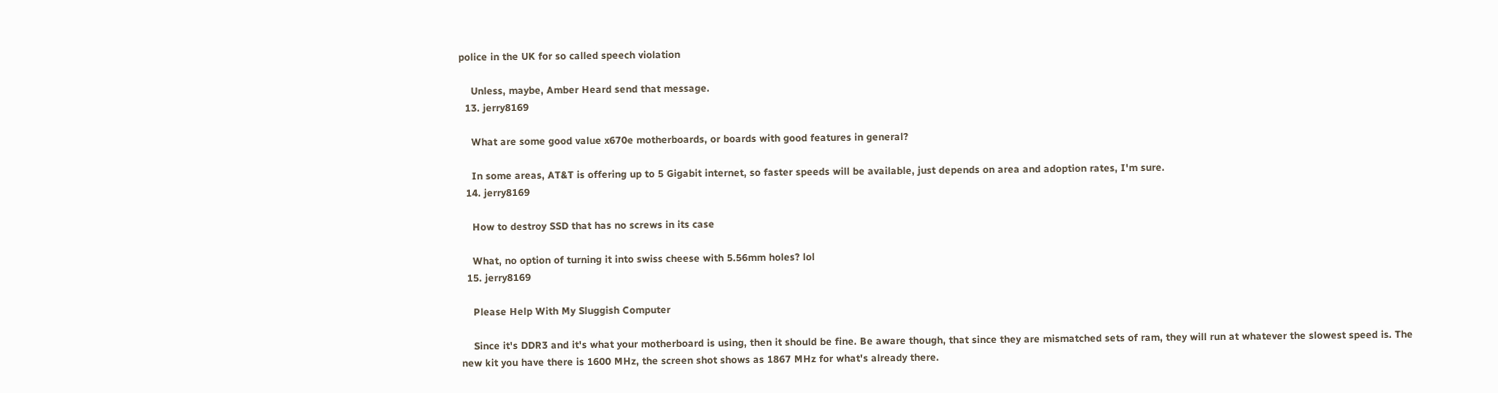police in the UK for so called speech violation

    Unless, maybe, Amber Heard send that message.
  13. jerry8169

    What are some good value x670e motherboards, or boards with good features in general?

    In some areas, AT&T is offering up to 5 Gigabit internet, so faster speeds will be available, just depends on area and adoption rates, I'm sure.
  14. jerry8169

    How to destroy SSD that has no screws in its case

    What, no option of turning it into swiss cheese with 5.56mm holes? lol
  15. jerry8169

    Please Help With My Sluggish Computer

    Since it's DDR3 and it's what your motherboard is using, then it should be fine. Be aware though, that since they are mismatched sets of ram, they will run at whatever the slowest speed is. The new kit you have there is 1600 MHz, the screen shot shows as 1867 MHz for what's already there.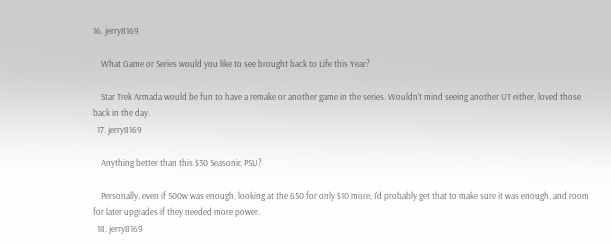16. jerry8169

    What Game or Series would you like to see brought back to Life this Year?

    Star Trek Armada would be fun to have a remake or another game in the series. Wouldn't mind seeing another UT either, loved those back in the day.
  17. jerry8169

    Anything better than this $30 Seasonic PSU?

    Personally, even if 500w was enough, looking at the 650 for only $10 more, I'd probably get that to make sure it was enough, and room for later upgrades if they needed more power.
  18. jerry8169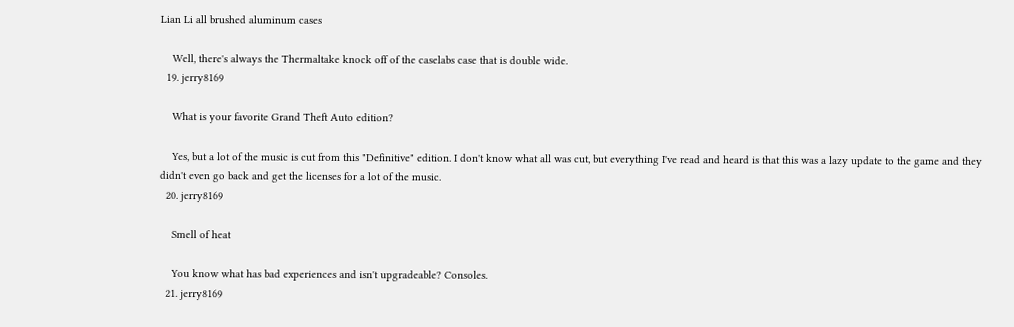Lian Li all brushed aluminum cases

    Well, there's always the Thermaltake knock off of the caselabs case that is double wide.
  19. jerry8169

    What is your favorite Grand Theft Auto edition?

    Yes, but a lot of the music is cut from this "Definitive" edition. I don't know what all was cut, but everything I've read and heard is that this was a lazy update to the game and they didn't even go back and get the licenses for a lot of the music.
  20. jerry8169

    Smell of heat

    You know what has bad experiences and isn't upgradeable? Consoles.
  21. jerry8169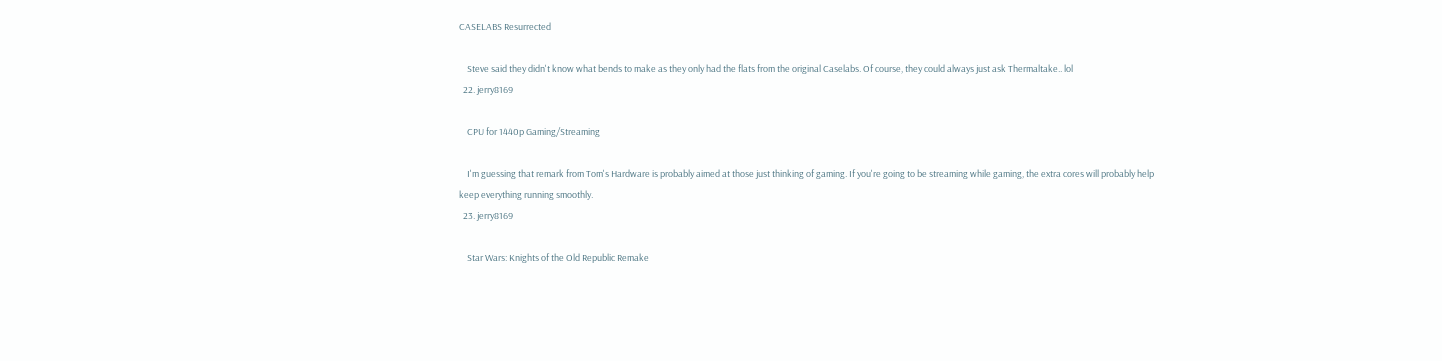CASELABS Resurrected

    Steve said they didn't know what bends to make as they only had the flats from the original Caselabs. Of course, they could always just ask Thermaltake.. lol
  22. jerry8169

    CPU for 1440p Gaming/Streaming

    I'm guessing that remark from Tom's Hardware is probably aimed at those just thinking of gaming. If you're going to be streaming while gaming, the extra cores will probably help keep everything running smoothly.
  23. jerry8169

    Star Wars: Knights of the Old Republic Remake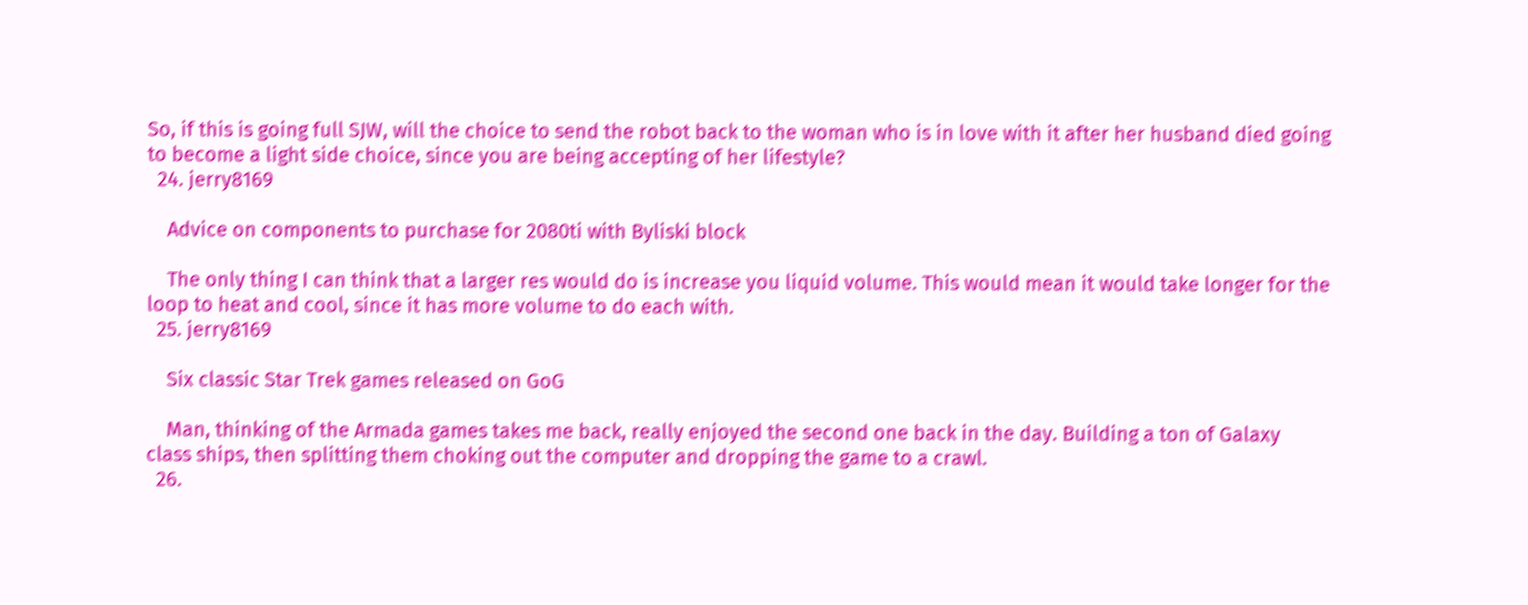So, if this is going full SJW, will the choice to send the robot back to the woman who is in love with it after her husband died going to become a light side choice, since you are being accepting of her lifestyle?
  24. jerry8169

    Advice on components to purchase for 2080ti with Byliski block

    The only thing I can think that a larger res would do is increase you liquid volume. This would mean it would take longer for the loop to heat and cool, since it has more volume to do each with.
  25. jerry8169

    Six classic Star Trek games released on GoG

    Man, thinking of the Armada games takes me back, really enjoyed the second one back in the day. Building a ton of Galaxy class ships, then splitting them choking out the computer and dropping the game to a crawl.
  26.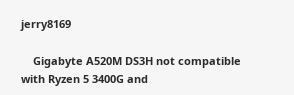jerry8169

    Gigabyte A520M DS3H not compatible with Ryzen 5 3400G and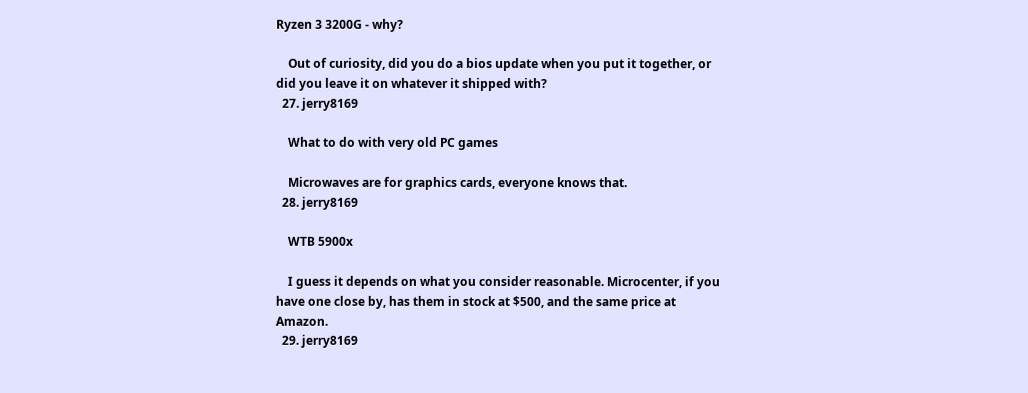Ryzen 3 3200G - why?

    Out of curiosity, did you do a bios update when you put it together, or did you leave it on whatever it shipped with?
  27. jerry8169

    What to do with very old PC games

    Microwaves are for graphics cards, everyone knows that.
  28. jerry8169

    WTB 5900x

    I guess it depends on what you consider reasonable. Microcenter, if you have one close by, has them in stock at $500, and the same price at Amazon.
  29. jerry8169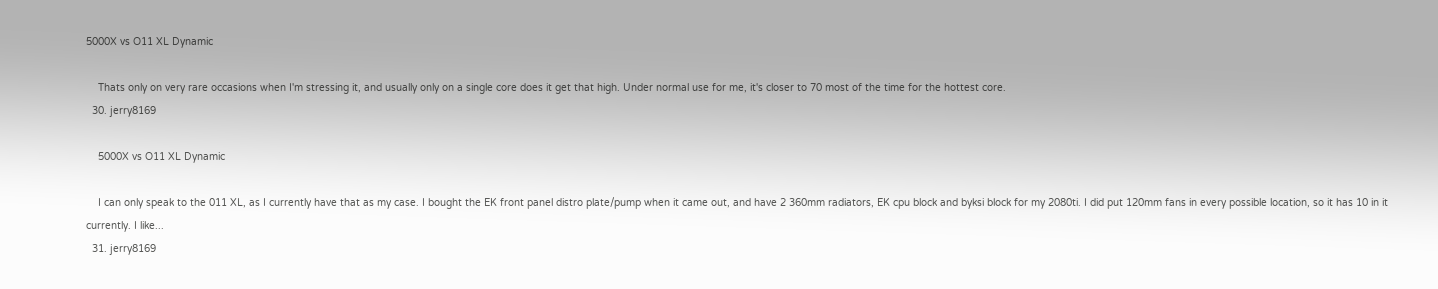5000X vs O11 XL Dynamic

    Thats only on very rare occasions when I'm stressing it, and usually only on a single core does it get that high. Under normal use for me, it's closer to 70 most of the time for the hottest core.
  30. jerry8169

    5000X vs O11 XL Dynamic

    I can only speak to the 011 XL, as I currently have that as my case. I bought the EK front panel distro plate/pump when it came out, and have 2 360mm radiators, EK cpu block and byksi block for my 2080ti. I did put 120mm fans in every possible location, so it has 10 in it currently. I like...
  31. jerry8169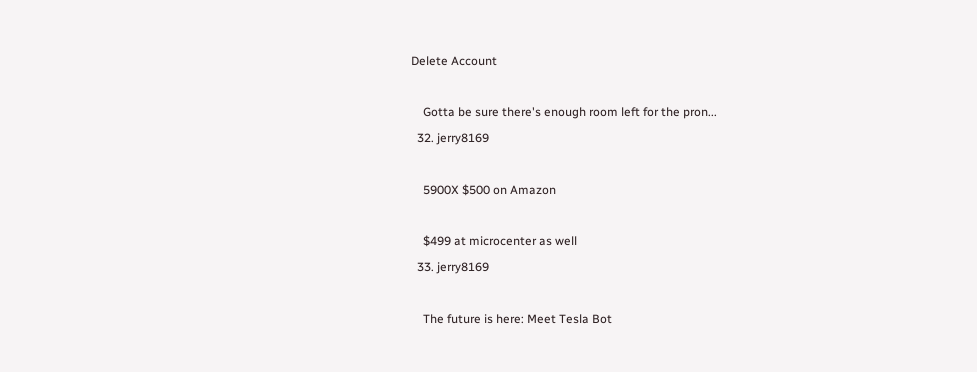Delete Account

    Gotta be sure there's enough room left for the pron...
  32. jerry8169

    5900X $500 on Amazon

    $499 at microcenter as well
  33. jerry8169

    The future is here: Meet Tesla Bot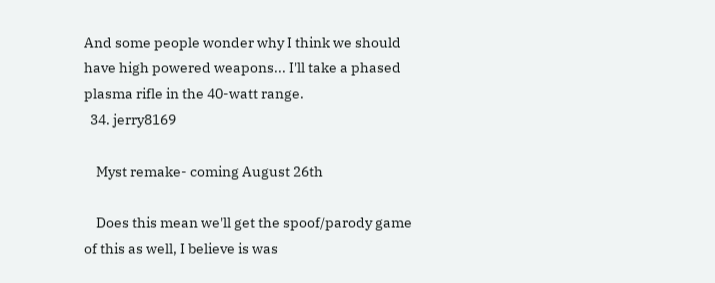And some people wonder why I think we should have high powered weapons... I'll take a phased plasma rifle in the 40-watt range.
  34. jerry8169

    Myst remake- coming August 26th

    Does this mean we'll get the spoof/parody game of this as well, I believe is was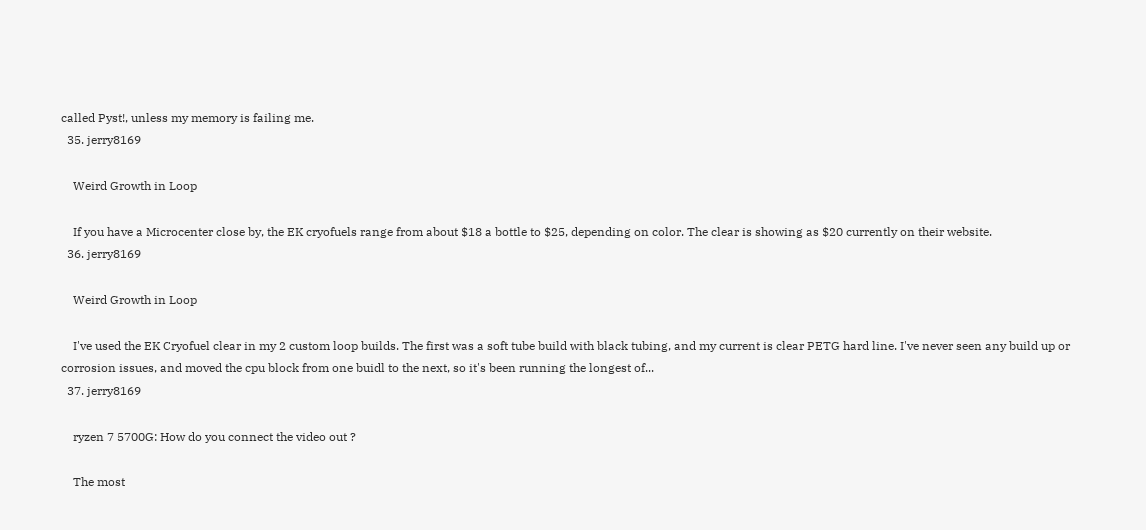called Pyst!, unless my memory is failing me.
  35. jerry8169

    Weird Growth in Loop

    If you have a Microcenter close by, the EK cryofuels range from about $18 a bottle to $25, depending on color. The clear is showing as $20 currently on their website.
  36. jerry8169

    Weird Growth in Loop

    I've used the EK Cryofuel clear in my 2 custom loop builds. The first was a soft tube build with black tubing, and my current is clear PETG hard line. I've never seen any build up or corrosion issues, and moved the cpu block from one buidl to the next, so it's been running the longest of...
  37. jerry8169

    ryzen 7 5700G: How do you connect the video out ?

    The most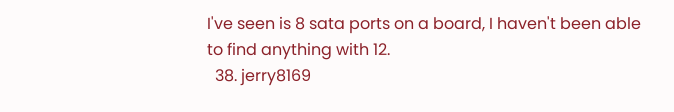I've seen is 8 sata ports on a board, I haven't been able to find anything with 12.
  38. jerry8169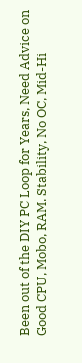Been out of the DIY PC Loop for Years, Need Advice on Good CPU, Mobo, RAM. Stability, No OC, Mid-Hi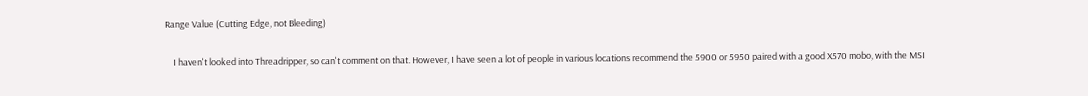Range Value (Cutting Edge, not Bleeding)

    I haven't looked into Threadripper, so can't comment on that. However, I have seen a lot of people in various locations recommend the 5900 or 5950 paired with a good X570 mobo, with the MSI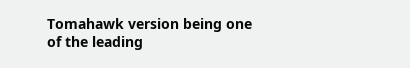Tomahawk version being one of the leading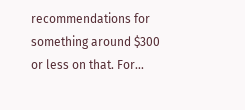recommendations for something around $300 or less on that. For...